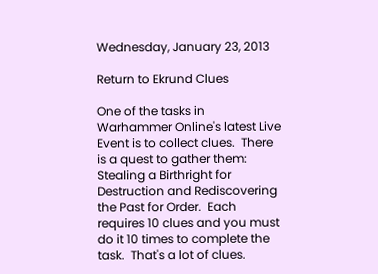Wednesday, January 23, 2013

Return to Ekrund Clues

One of the tasks in Warhammer Online's latest Live Event is to collect clues.  There is a quest to gather them: Stealing a Birthright for Destruction and Rediscovering the Past for Order.  Each requires 10 clues and you must do it 10 times to complete the task.  That's a lot of clues.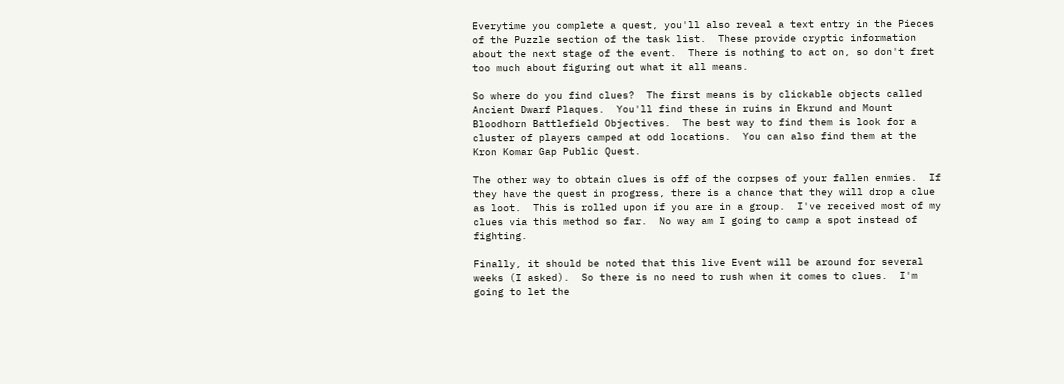Everytime you complete a quest, you'll also reveal a text entry in the Pieces of the Puzzle section of the task list.  These provide cryptic information about the next stage of the event.  There is nothing to act on, so don't fret too much about figuring out what it all means.

So where do you find clues?  The first means is by clickable objects called Ancient Dwarf Plaques.  You'll find these in ruins in Ekrund and Mount Bloodhorn Battlefield Objectives.  The best way to find them is look for a cluster of players camped at odd locations.  You can also find them at the Kron Komar Gap Public Quest.

The other way to obtain clues is off of the corpses of your fallen enmies.  If they have the quest in progress, there is a chance that they will drop a clue as loot.  This is rolled upon if you are in a group.  I've received most of my clues via this method so far.  No way am I going to camp a spot instead of fighting.

Finally, it should be noted that this live Event will be around for several weeks (I asked).  So there is no need to rush when it comes to clues.  I'm going to let the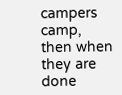campers camp, then when they are done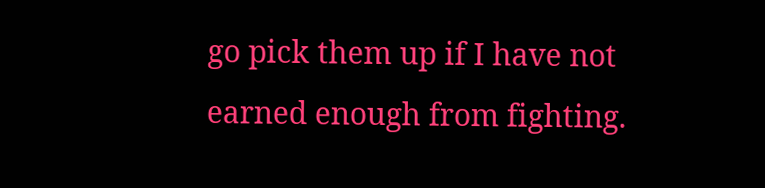go pick them up if I have not earned enough from fighting.